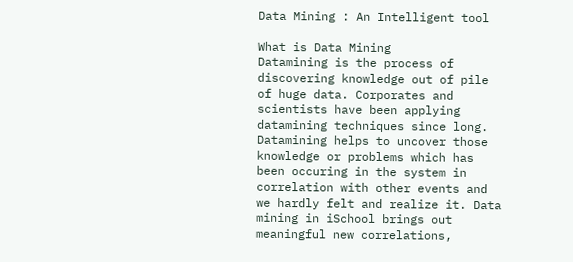Data Mining : An Intelligent tool

What is Data Mining
Datamining is the process of discovering knowledge out of pile of huge data. Corporates and scientists have been applying datamining techniques since long. Datamining helps to uncover those knowledge or problems which has been occuring in the system in correlation with other events and we hardly felt and realize it. Data mining in iSchool brings out meaningful new correlations,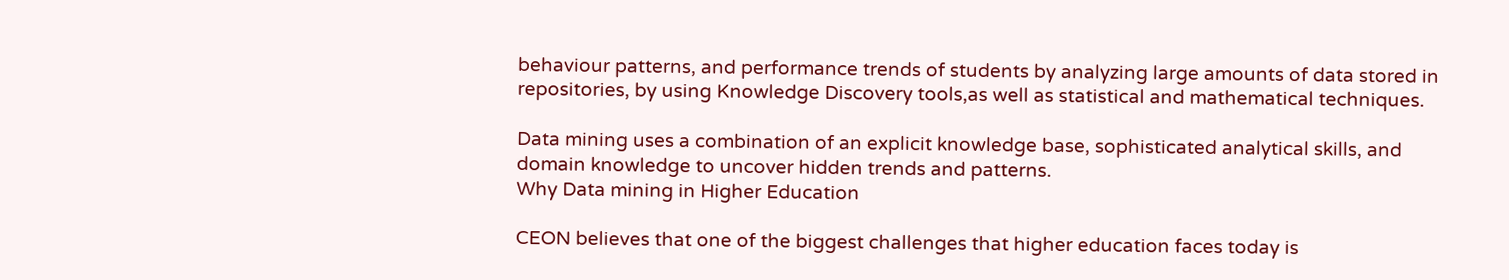behaviour patterns, and performance trends of students by analyzing large amounts of data stored in repositories, by using Knowledge Discovery tools,as well as statistical and mathematical techniques.

Data mining uses a combination of an explicit knowledge base, sophisticated analytical skills, and domain knowledge to uncover hidden trends and patterns.
Why Data mining in Higher Education

CEON believes that one of the biggest challenges that higher education faces today is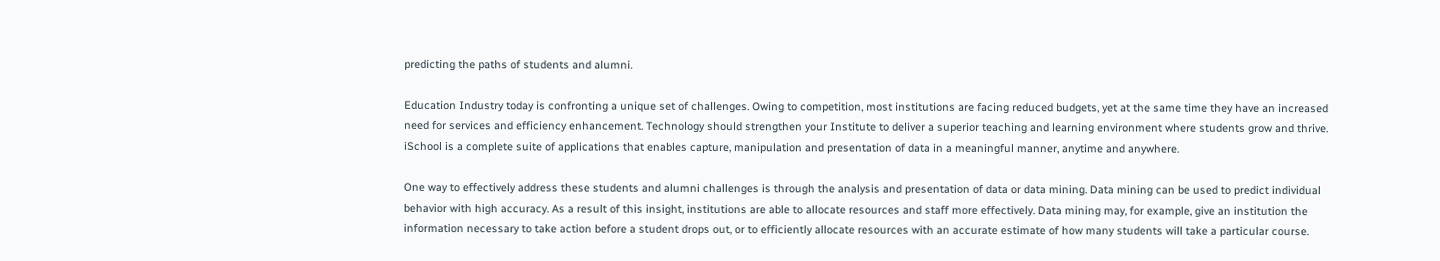predicting the paths of students and alumni.

Education Industry today is confronting a unique set of challenges. Owing to competition, most institutions are facing reduced budgets, yet at the same time they have an increased need for services and efficiency enhancement. Technology should strengthen your Institute to deliver a superior teaching and learning environment where students grow and thrive. iSchool is a complete suite of applications that enables capture, manipulation and presentation of data in a meaningful manner, anytime and anywhere.

One way to effectively address these students and alumni challenges is through the analysis and presentation of data or data mining. Data mining can be used to predict individual behavior with high accuracy. As a result of this insight, institutions are able to allocate resources and staff more effectively. Data mining may, for example, give an institution the information necessary to take action before a student drops out, or to efficiently allocate resources with an accurate estimate of how many students will take a particular course.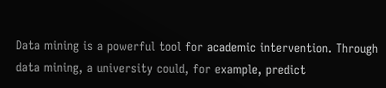Data mining is a powerful tool for academic intervention. Through data mining, a university could, for example, predict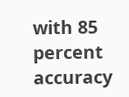with 85 percent accuracy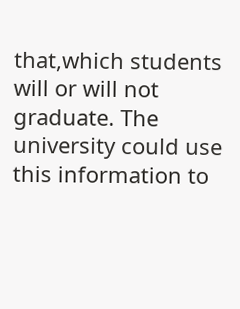that,which students will or will not graduate. The university could use this information to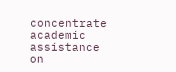concentrate academic assistance on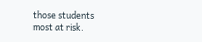those students most at risk.